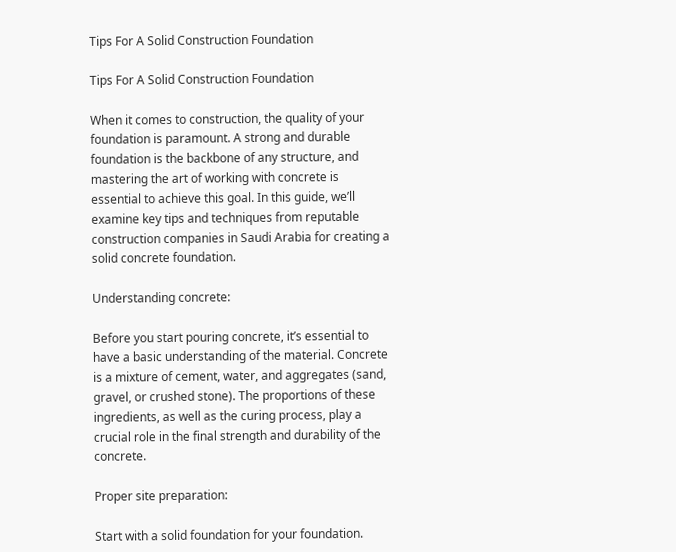Tips For A Solid Construction Foundation

Tips For A Solid Construction Foundation

When it comes to construction, the quality of your foundation is paramount. A strong and durable foundation is the backbone of any structure, and mastering the art of working with concrete is essential to achieve this goal. In this guide, we’ll examine key tips and techniques from reputable construction companies in Saudi Arabia for creating a solid concrete foundation.

Understanding concrete:

Before you start pouring concrete, it’s essential to have a basic understanding of the material. Concrete is a mixture of cement, water, and aggregates (sand, gravel, or crushed stone). The proportions of these ingredients, as well as the curing process, play a crucial role in the final strength and durability of the concrete.

Proper site preparation:

Start with a solid foundation for your foundation.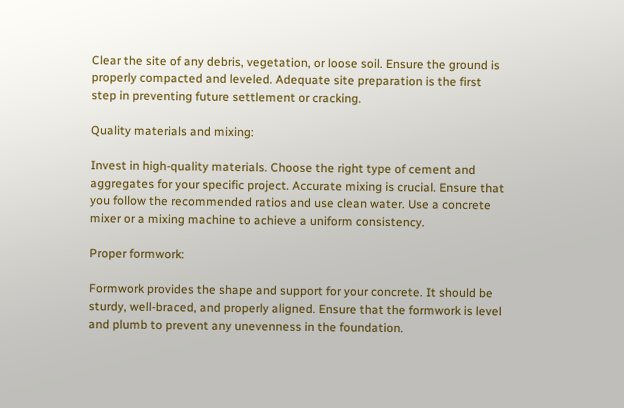Clear the site of any debris, vegetation, or loose soil. Ensure the ground is properly compacted and leveled. Adequate site preparation is the first step in preventing future settlement or cracking.

Quality materials and mixing:

Invest in high-quality materials. Choose the right type of cement and aggregates for your specific project. Accurate mixing is crucial. Ensure that you follow the recommended ratios and use clean water. Use a concrete mixer or a mixing machine to achieve a uniform consistency.

Proper formwork:

Formwork provides the shape and support for your concrete. It should be sturdy, well-braced, and properly aligned. Ensure that the formwork is level and plumb to prevent any unevenness in the foundation.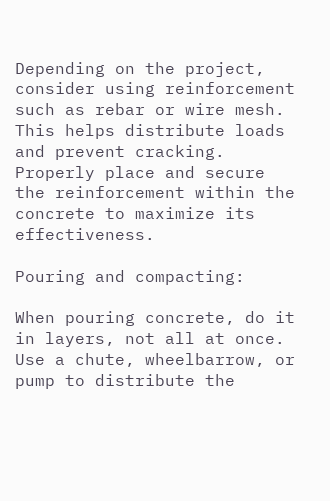Depending on the project, consider using reinforcement such as rebar or wire mesh. This helps distribute loads and prevent cracking. Properly place and secure the reinforcement within the concrete to maximize its effectiveness.

Pouring and compacting:

When pouring concrete, do it in layers, not all at once. Use a chute, wheelbarrow, or pump to distribute the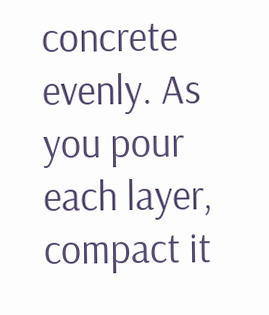concrete evenly. As you pour each layer, compact it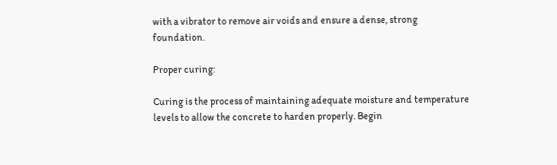with a vibrator to remove air voids and ensure a dense, strong foundation.

Proper curing:

Curing is the process of maintaining adequate moisture and temperature levels to allow the concrete to harden properly. Begin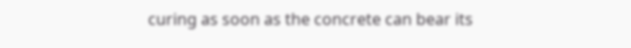curing as soon as the concrete can bear its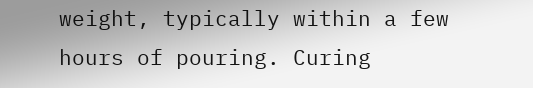weight, typically within a few hours of pouring. Curing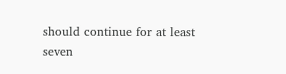should continue for at least seven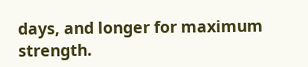days, and longer for maximum strength.